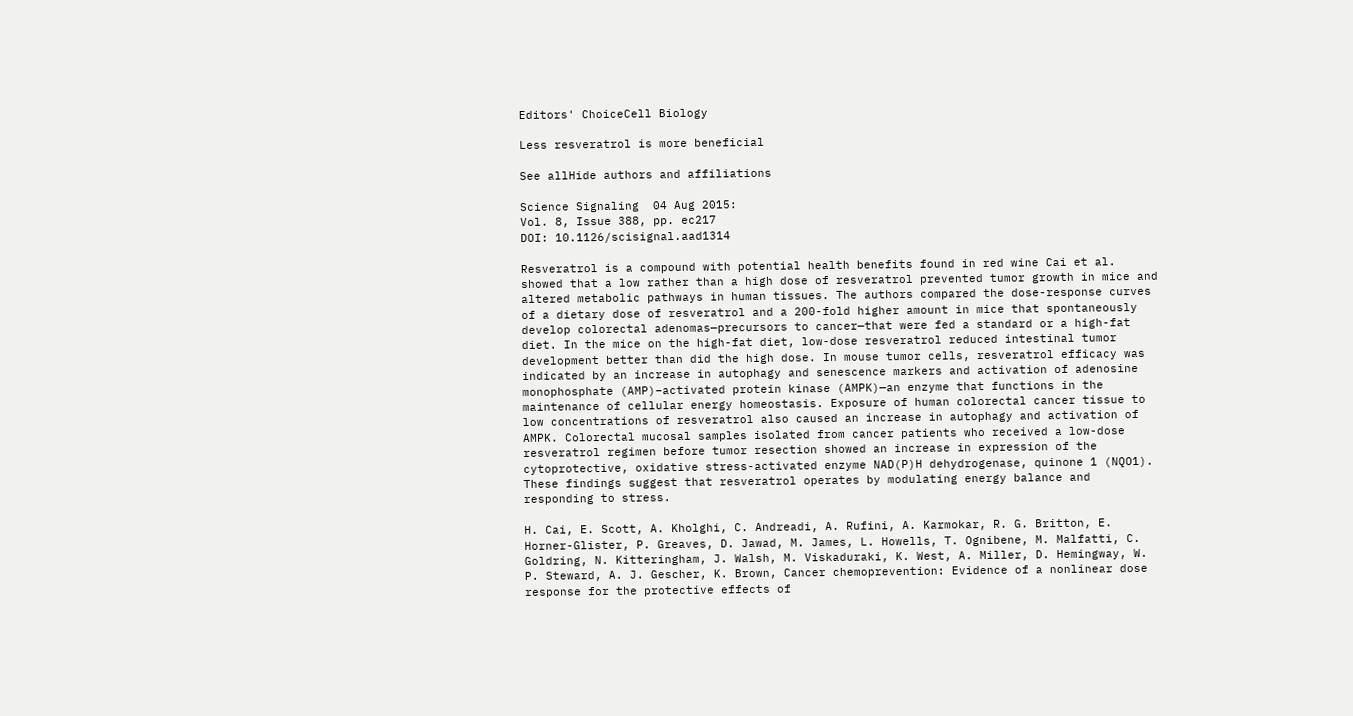Editors' ChoiceCell Biology

Less resveratrol is more beneficial

See allHide authors and affiliations

Science Signaling  04 Aug 2015:
Vol. 8, Issue 388, pp. ec217
DOI: 10.1126/scisignal.aad1314

Resveratrol is a compound with potential health benefits found in red wine Cai et al. showed that a low rather than a high dose of resveratrol prevented tumor growth in mice and altered metabolic pathways in human tissues. The authors compared the dose-response curves of a dietary dose of resveratrol and a 200-fold higher amount in mice that spontaneously develop colorectal adenomas—precursors to cancer—that were fed a standard or a high-fat diet. In the mice on the high-fat diet, low-dose resveratrol reduced intestinal tumor development better than did the high dose. In mouse tumor cells, resveratrol efficacy was indicated by an increase in autophagy and senescence markers and activation of adenosine monophosphate (AMP)–activated protein kinase (AMPK)—an enzyme that functions in the maintenance of cellular energy homeostasis. Exposure of human colorectal cancer tissue to low concentrations of resveratrol also caused an increase in autophagy and activation of AMPK. Colorectal mucosal samples isolated from cancer patients who received a low-dose resveratrol regimen before tumor resection showed an increase in expression of the cytoprotective, oxidative stress-activated enzyme NAD(P)H dehydrogenase, quinone 1 (NQO1). These findings suggest that resveratrol operates by modulating energy balance and responding to stress.

H. Cai, E. Scott, A. Kholghi, C. Andreadi, A. Rufini, A. Karmokar, R. G. Britton, E. Horner-Glister, P. Greaves, D. Jawad, M. James, L. Howells, T. Ognibene, M. Malfatti, C. Goldring, N. Kitteringham, J. Walsh, M. Viskaduraki, K. West, A. Miller, D. Hemingway, W. P. Steward, A. J. Gescher, K. Brown, Cancer chemoprevention: Evidence of a nonlinear dose response for the protective effects of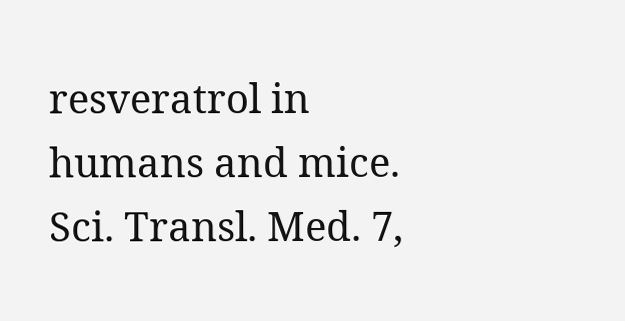resveratrol in humans and mice. Sci. Transl. Med. 7,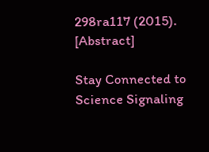298ra117 (2015). [Abstract]

Stay Connected to Science Signaling